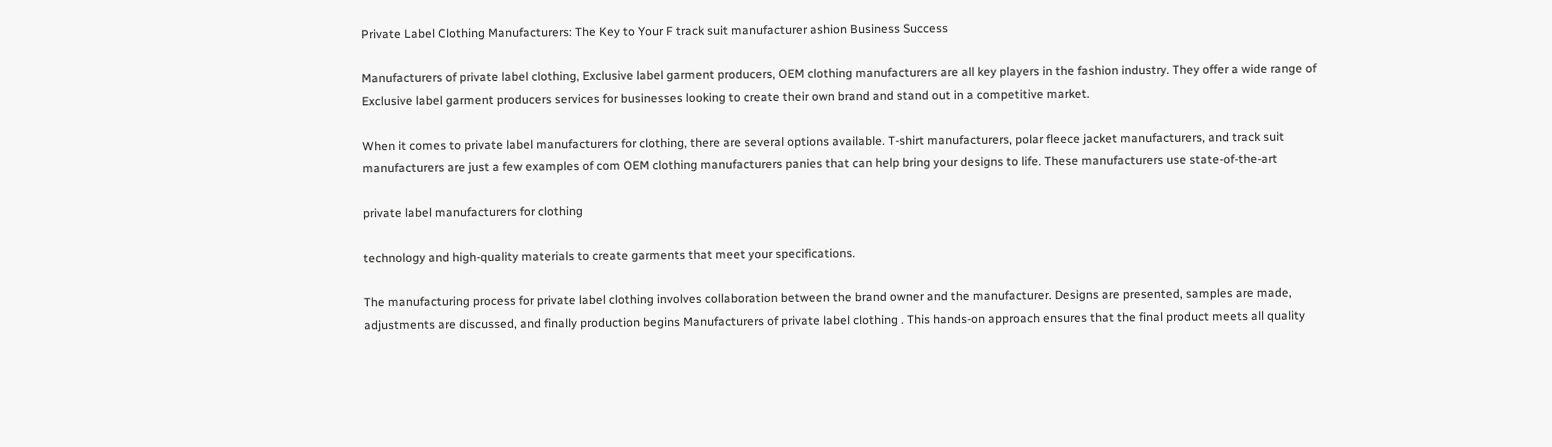Private Label Clothing Manufacturers: The Key to Your F track suit manufacturer ashion Business Success

Manufacturers of private label clothing, Exclusive label garment producers, OEM clothing manufacturers are all key players in the fashion industry. They offer a wide range of Exclusive label garment producers services for businesses looking to create their own brand and stand out in a competitive market.

When it comes to private label manufacturers for clothing, there are several options available. T-shirt manufacturers, polar fleece jacket manufacturers, and track suit manufacturers are just a few examples of com OEM clothing manufacturers panies that can help bring your designs to life. These manufacturers use state-of-the-art

private label manufacturers for clothing

technology and high-quality materials to create garments that meet your specifications.

The manufacturing process for private label clothing involves collaboration between the brand owner and the manufacturer. Designs are presented, samples are made, adjustments are discussed, and finally production begins Manufacturers of private label clothing . This hands-on approach ensures that the final product meets all quality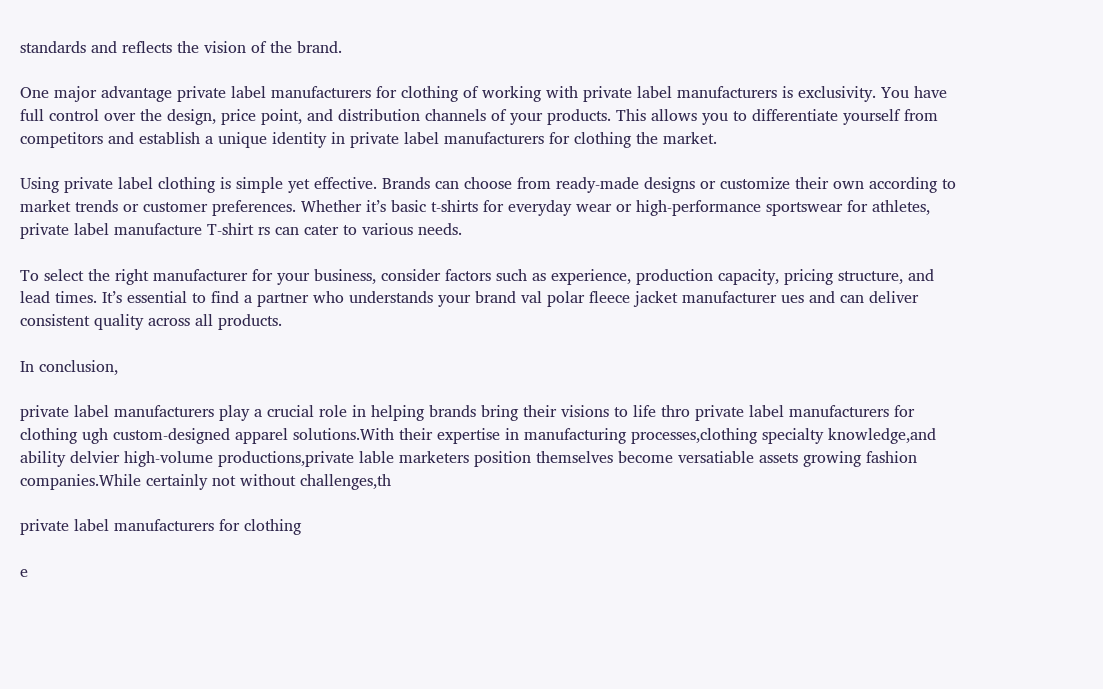standards and reflects the vision of the brand.

One major advantage private label manufacturers for clothing of working with private label manufacturers is exclusivity. You have full control over the design, price point, and distribution channels of your products. This allows you to differentiate yourself from competitors and establish a unique identity in private label manufacturers for clothing the market.

Using private label clothing is simple yet effective. Brands can choose from ready-made designs or customize their own according to market trends or customer preferences. Whether it’s basic t-shirts for everyday wear or high-performance sportswear for athletes, private label manufacture T-shirt rs can cater to various needs.

To select the right manufacturer for your business, consider factors such as experience, production capacity, pricing structure, and lead times. It’s essential to find a partner who understands your brand val polar fleece jacket manufacturer ues and can deliver consistent quality across all products.

In conclusion,

private label manufacturers play a crucial role in helping brands bring their visions to life thro private label manufacturers for clothing ugh custom-designed apparel solutions.With their expertise in manufacturing processes,clothing specialty knowledge,and ability delvier high-volume productions,private lable marketers position themselves become versatiable assets growing fashion companies.While certainly not without challenges,th

private label manufacturers for clothing

e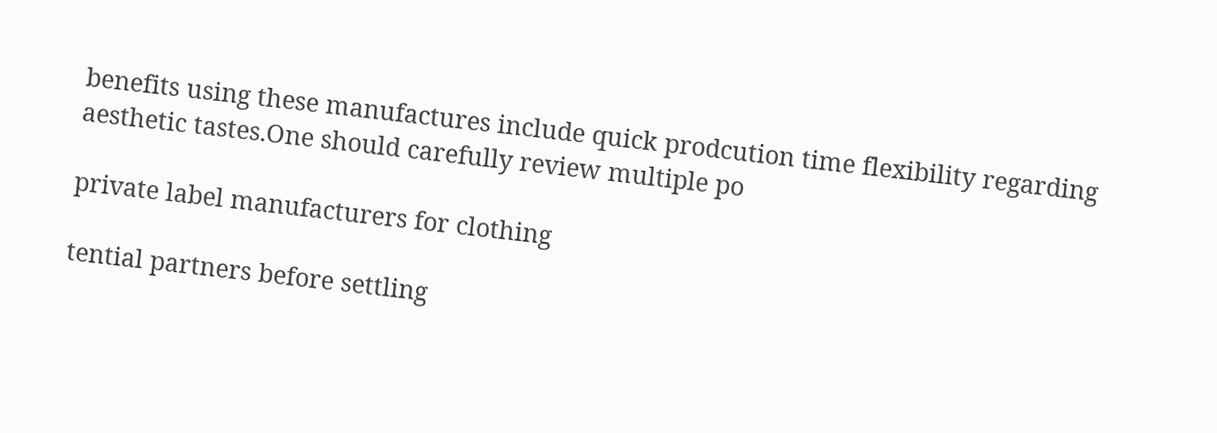benefits using these manufactures include quick prodcution time flexibility regarding aesthetic tastes.One should carefully review multiple po

private label manufacturers for clothing

tential partners before settling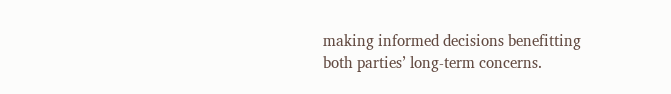making informed decisions benefitting both parties’ long-term concerns.